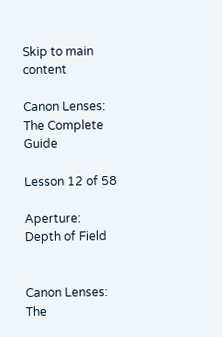Skip to main content

Canon Lenses: The Complete Guide

Lesson 12 of 58

Aperture: Depth of Field


Canon Lenses: The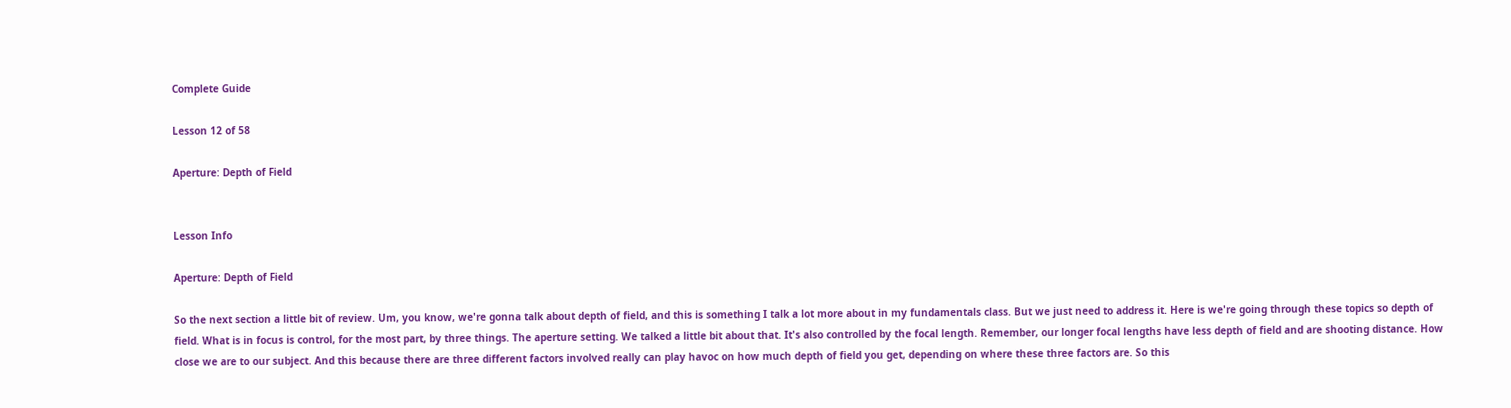Complete Guide

Lesson 12 of 58

Aperture: Depth of Field


Lesson Info

Aperture: Depth of Field

So the next section a little bit of review. Um, you know, we're gonna talk about depth of field, and this is something I talk a lot more about in my fundamentals class. But we just need to address it. Here is we're going through these topics so depth of field. What is in focus is control, for the most part, by three things. The aperture setting. We talked a little bit about that. It's also controlled by the focal length. Remember, our longer focal lengths have less depth of field and are shooting distance. How close we are to our subject. And this because there are three different factors involved really can play havoc on how much depth of field you get, depending on where these three factors are. So this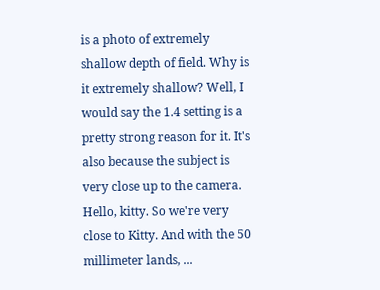is a photo of extremely shallow depth of field. Why is it extremely shallow? Well, I would say the 1.4 setting is a pretty strong reason for it. It's also because the subject is very close up to the camera. Hello, kitty. So we're very close to Kitty. And with the 50 millimeter lands, ...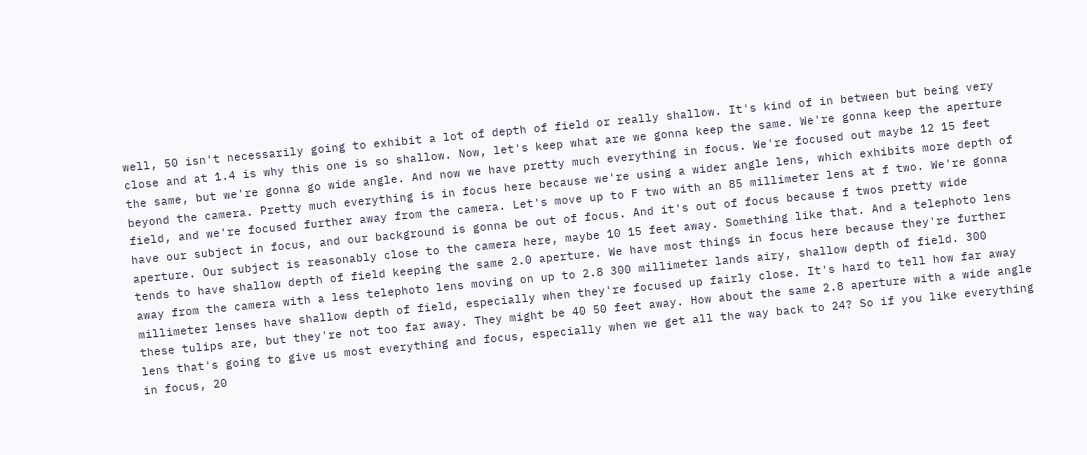well, 50 isn't necessarily going to exhibit a lot of depth of field or really shallow. It's kind of in between but being very close and at 1.4 is why this one is so shallow. Now, let's keep what are we gonna keep the same. We're gonna keep the aperture the same, but we're gonna go wide angle. And now we have pretty much everything in focus. We're focused out maybe 12 15 feet beyond the camera. Pretty much everything is in focus here because we're using a wider angle lens, which exhibits more depth of field, and we're focused further away from the camera. Let's move up to F two with an 85 millimeter lens at f two. We're gonna have our subject in focus, and our background is gonna be out of focus. And it's out of focus because f twos pretty wide aperture. Our subject is reasonably close to the camera here, maybe 10 15 feet away. Something like that. And a telephoto lens tends to have shallow depth of field keeping the same 2.0 aperture. We have most things in focus here because they're further away from the camera with a less telephoto lens moving on up to 2.8 300 millimeter lands airy, shallow depth of field. 300 millimeter lenses have shallow depth of field, especially when they're focused up fairly close. It's hard to tell how far away these tulips are, but they're not too far away. They might be 40 50 feet away. How about the same 2.8 aperture with a wide angle lens that's going to give us most everything and focus, especially when we get all the way back to 24? So if you like everything in focus, 20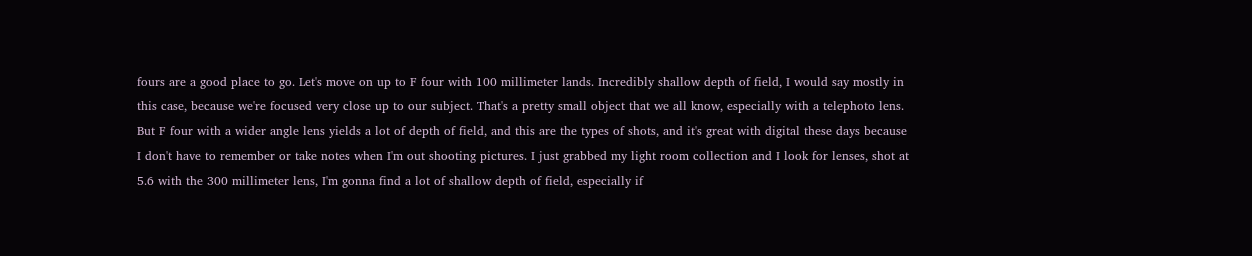fours are a good place to go. Let's move on up to F four with 100 millimeter lands. Incredibly shallow depth of field, I would say mostly in this case, because we're focused very close up to our subject. That's a pretty small object that we all know, especially with a telephoto lens. But F four with a wider angle lens yields a lot of depth of field, and this are the types of shots, and it's great with digital these days because I don't have to remember or take notes when I'm out shooting pictures. I just grabbed my light room collection and I look for lenses, shot at 5.6 with the 300 millimeter lens, I'm gonna find a lot of shallow depth of field, especially if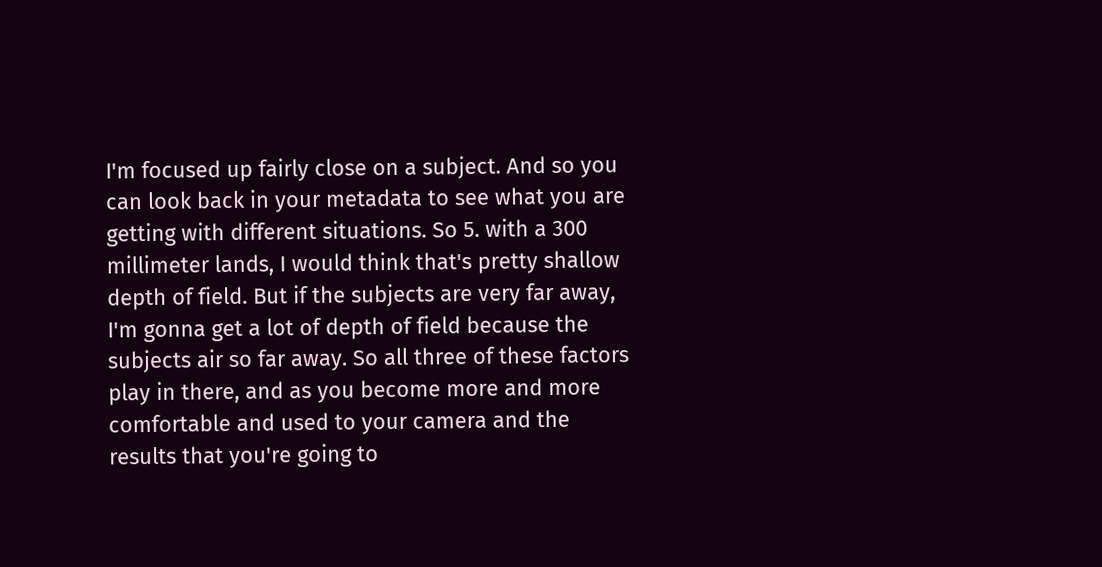I'm focused up fairly close on a subject. And so you can look back in your metadata to see what you are getting with different situations. So 5. with a 300 millimeter lands, I would think that's pretty shallow depth of field. But if the subjects are very far away, I'm gonna get a lot of depth of field because the subjects air so far away. So all three of these factors play in there, and as you become more and more comfortable and used to your camera and the results that you're going to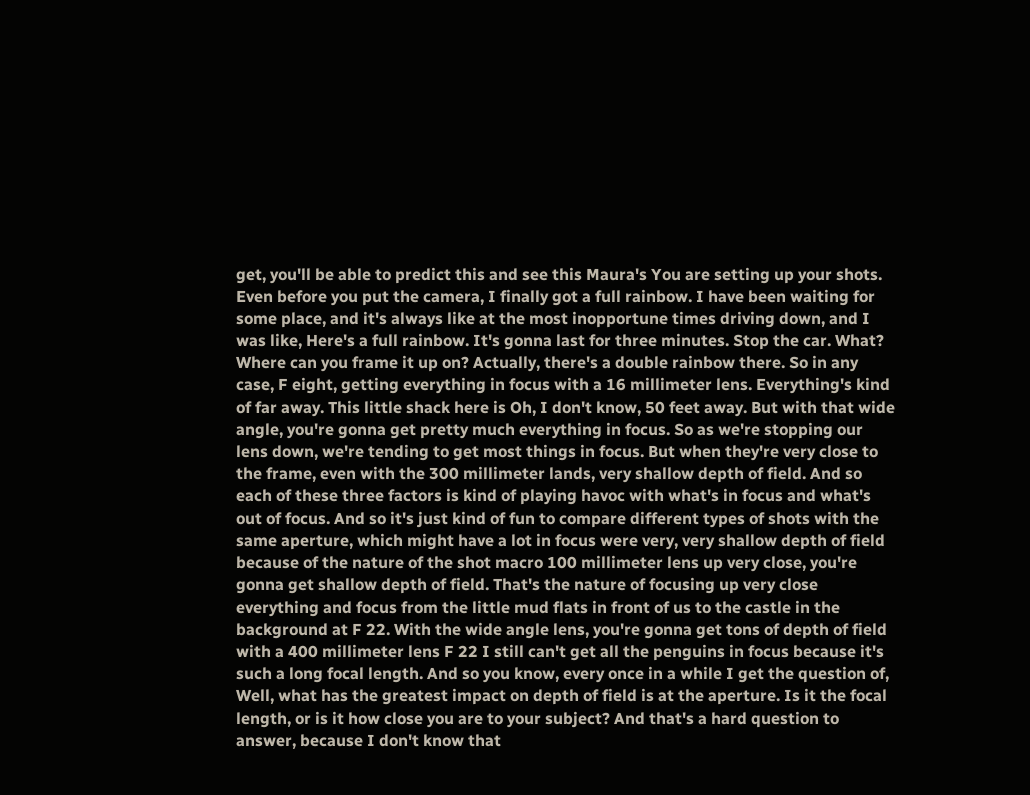get, you'll be able to predict this and see this Maura's You are setting up your shots. Even before you put the camera, I finally got a full rainbow. I have been waiting for some place, and it's always like at the most inopportune times driving down, and I was like, Here's a full rainbow. It's gonna last for three minutes. Stop the car. What? Where can you frame it up on? Actually, there's a double rainbow there. So in any case, F eight, getting everything in focus with a 16 millimeter lens. Everything's kind of far away. This little shack here is Oh, I don't know, 50 feet away. But with that wide angle, you're gonna get pretty much everything in focus. So as we're stopping our lens down, we're tending to get most things in focus. But when they're very close to the frame, even with the 300 millimeter lands, very shallow depth of field. And so each of these three factors is kind of playing havoc with what's in focus and what's out of focus. And so it's just kind of fun to compare different types of shots with the same aperture, which might have a lot in focus were very, very shallow depth of field because of the nature of the shot macro 100 millimeter lens up very close, you're gonna get shallow depth of field. That's the nature of focusing up very close everything and focus from the little mud flats in front of us to the castle in the background at F 22. With the wide angle lens, you're gonna get tons of depth of field with a 400 millimeter lens F 22 I still can't get all the penguins in focus because it's such a long focal length. And so you know, every once in a while I get the question of, Well, what has the greatest impact on depth of field is at the aperture. Is it the focal length, or is it how close you are to your subject? And that's a hard question to answer, because I don't know that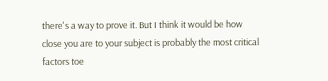there's a way to prove it. But I think it would be how close you are to your subject is probably the most critical factors toe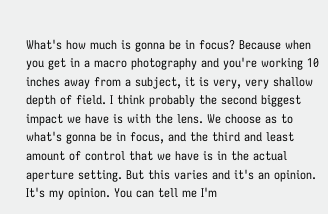What's how much is gonna be in focus? Because when you get in a macro photography and you're working 10 inches away from a subject, it is very, very shallow depth of field. I think probably the second biggest impact we have is with the lens. We choose as to what's gonna be in focus, and the third and least amount of control that we have is in the actual aperture setting. But this varies and it's an opinion. It's my opinion. You can tell me I'm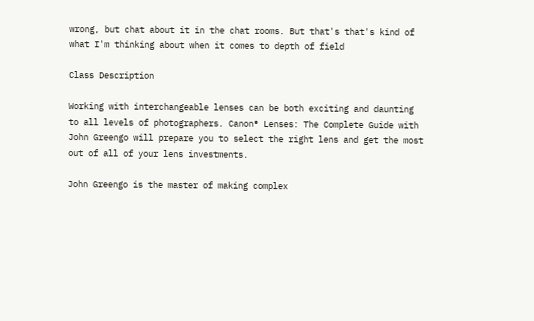wrong, but chat about it in the chat rooms. But that's that's kind of what I'm thinking about when it comes to depth of field

Class Description

Working with interchangeable lenses can be both exciting and daunting to all levels of photographers. Canon® Lenses: The Complete Guide with John Greengo will prepare you to select the right lens and get the most out of all of your lens investments.

John Greengo is the master of making complex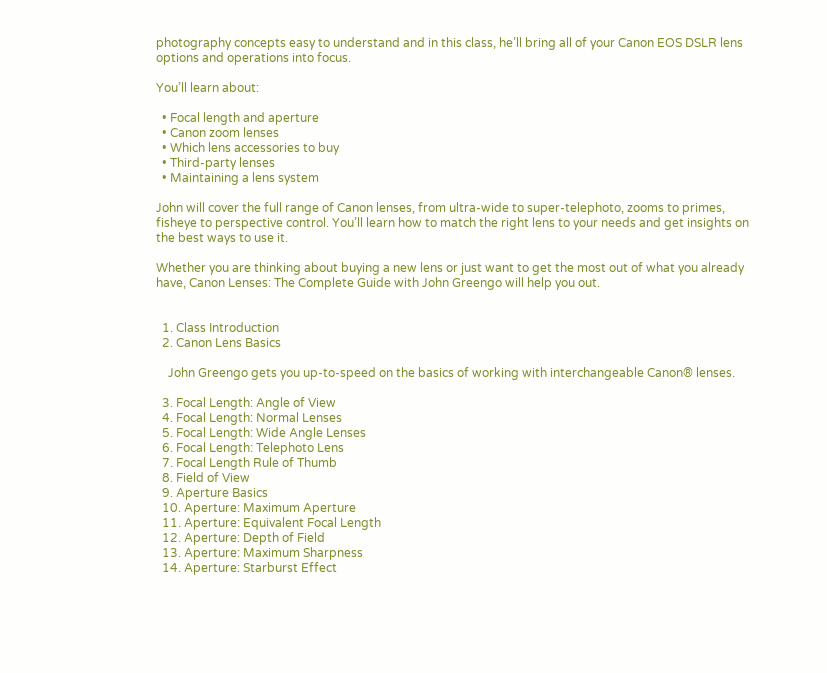photography concepts easy to understand and in this class, he’ll bring all of your Canon EOS DSLR lens options and operations into focus.

You’ll learn about:

  • Focal length and aperture
  • Canon zoom lenses
  • Which lens accessories to buy
  • Third-party lenses
  • Maintaining a lens system

John will cover the full range of Canon lenses, from ultra-wide to super-telephoto, zooms to primes, fisheye to perspective control. You’ll learn how to match the right lens to your needs and get insights on the best ways to use it.

Whether you are thinking about buying a new lens or just want to get the most out of what you already have, Canon Lenses: The Complete Guide with John Greengo will help you out.


  1. Class Introduction
  2. Canon Lens Basics

    John Greengo gets you up-to-speed on the basics of working with interchangeable Canon® lenses.

  3. Focal Length: Angle of View
  4. Focal Length: Normal Lenses
  5. Focal Length: Wide Angle Lenses
  6. Focal Length: Telephoto Lens
  7. Focal Length Rule of Thumb
  8. Field of View
  9. Aperture Basics
  10. Aperture: Maximum Aperture
  11. Aperture: Equivalent Focal Length
  12. Aperture: Depth of Field
  13. Aperture: Maximum Sharpness
  14. Aperture: Starburst Effect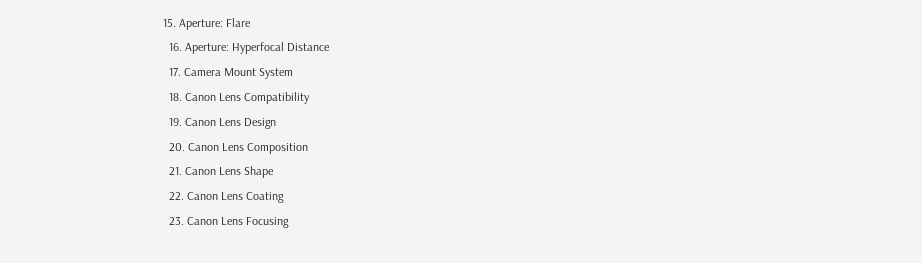15. Aperture: Flare
  16. Aperture: Hyperfocal Distance
  17. Camera Mount System
  18. Canon Lens Compatibility
  19. Canon Lens Design
  20. Canon Lens Composition
  21. Canon Lens Shape
  22. Canon Lens Coating
  23. Canon Lens Focusing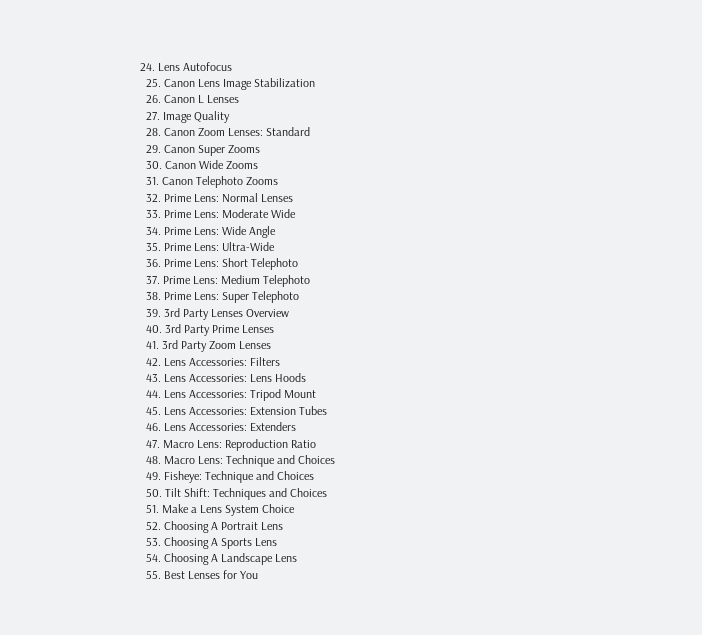24. Lens Autofocus
  25. Canon Lens Image Stabilization
  26. Canon L Lenses
  27. Image Quality
  28. Canon Zoom Lenses: Standard
  29. Canon Super Zooms
  30. Canon Wide Zooms
  31. Canon Telephoto Zooms
  32. Prime Lens: Normal Lenses
  33. Prime Lens: Moderate Wide
  34. Prime Lens: Wide Angle
  35. Prime Lens: Ultra-Wide
  36. Prime Lens: Short Telephoto
  37. Prime Lens: Medium Telephoto
  38. Prime Lens: Super Telephoto
  39. 3rd Party Lenses Overview
  40. 3rd Party Prime Lenses
  41. 3rd Party Zoom Lenses
  42. Lens Accessories: Filters
  43. Lens Accessories: Lens Hoods
  44. Lens Accessories: Tripod Mount
  45. Lens Accessories: Extension Tubes
  46. Lens Accessories: Extenders
  47. Macro Lens: Reproduction Ratio
  48. Macro Lens: Technique and Choices
  49. Fisheye: Technique and Choices
  50. Tilt Shift: Techniques and Choices
  51. Make a Lens System Choice
  52. Choosing A Portrait Lens
  53. Choosing A Sports Lens
  54. Choosing A Landscape Lens
  55. Best Lenses for You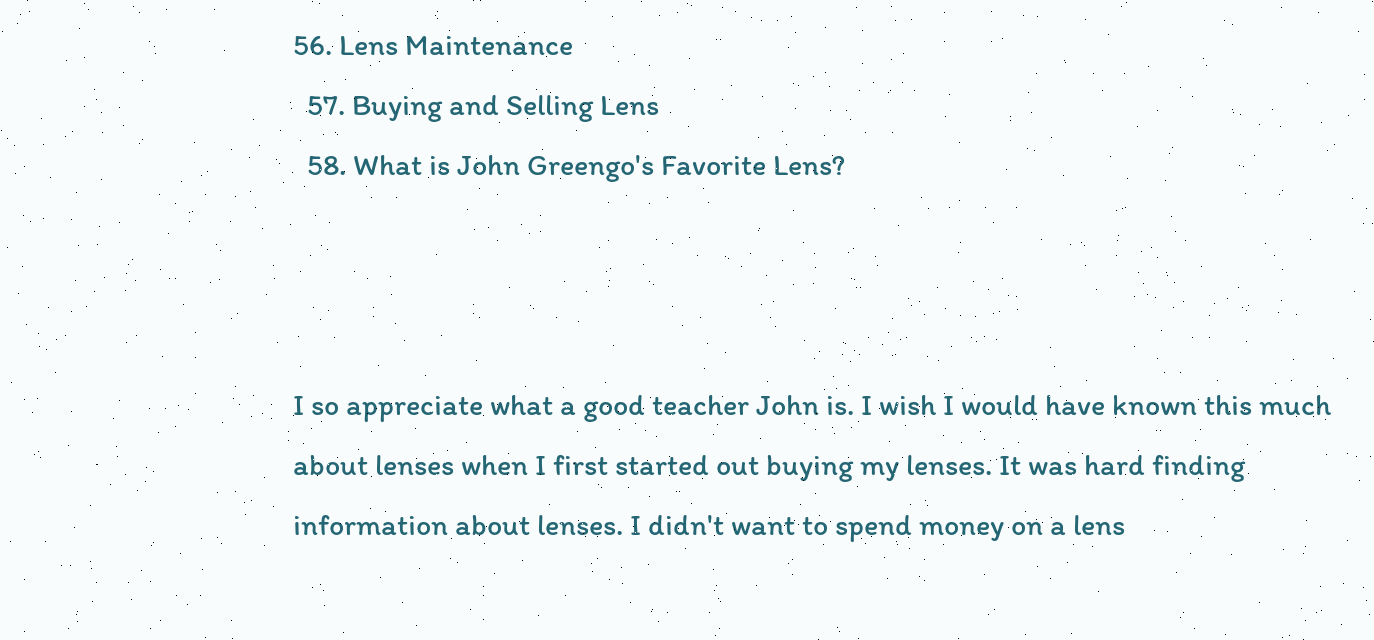56. Lens Maintenance
  57. Buying and Selling Lens
  58. What is John Greengo's Favorite Lens?



I so appreciate what a good teacher John is. I wish I would have known this much about lenses when I first started out buying my lenses. It was hard finding information about lenses. I didn't want to spend money on a lens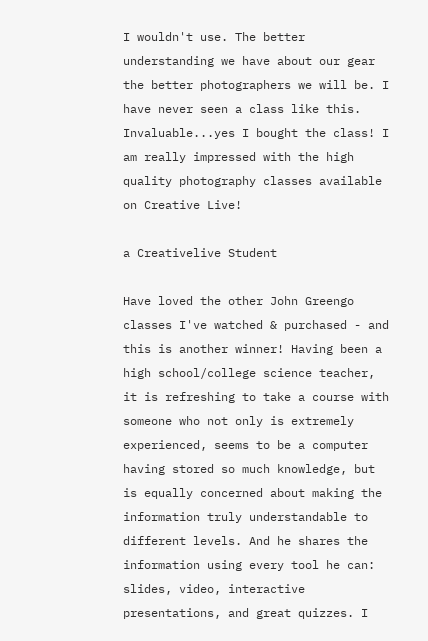I wouldn't use. The better understanding we have about our gear the better photographers we will be. I have never seen a class like this. Invaluable...yes I bought the class! I am really impressed with the high quality photography classes available on Creative Live!

a Creativelive Student

Have loved the other John Greengo classes I've watched & purchased - and this is another winner! Having been a high school/college science teacher, it is refreshing to take a course with someone who not only is extremely experienced, seems to be a computer having stored so much knowledge, but is equally concerned about making the information truly understandable to different levels. And he shares the information using every tool he can: slides, video, interactive presentations, and great quizzes. I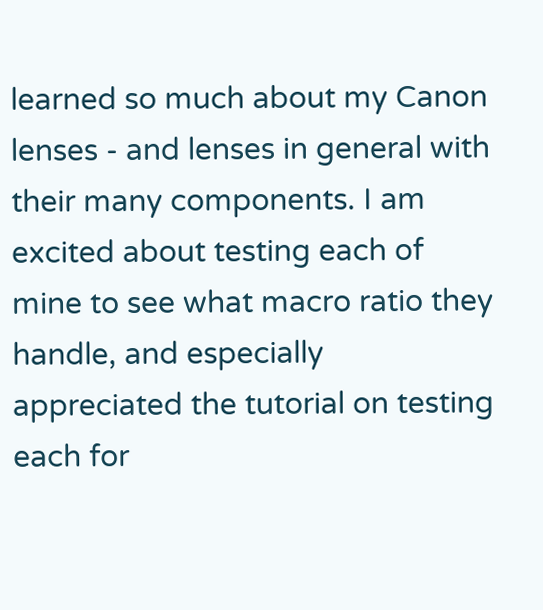learned so much about my Canon lenses - and lenses in general with their many components. I am excited about testing each of mine to see what macro ratio they handle, and especially appreciated the tutorial on testing each for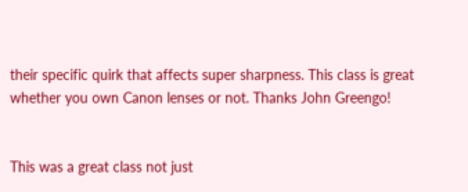their specific quirk that affects super sharpness. This class is great whether you own Canon lenses or not. Thanks John Greengo!


This was a great class not just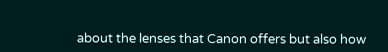about the lenses that Canon offers but also how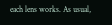each lens works. As usual,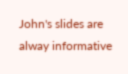John's slides are alway informative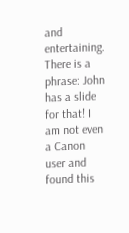and entertaining. There is a phrase: John has a slide for that! I am not even a Canon user and found this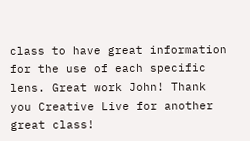class to have great information for the use of each specific lens. Great work John! Thank you Creative Live for another great class!